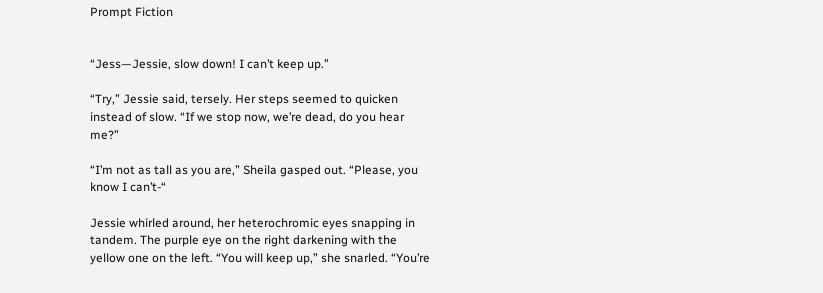Prompt Fiction


“Jess—Jessie, slow down! I can’t keep up.”

“Try,” Jessie said, tersely. Her steps seemed to quicken instead of slow. “If we stop now, we’re dead, do you hear me?”

“I’m not as tall as you are,” Sheila gasped out. “Please, you know I can’t-“

Jessie whirled around, her heterochromic eyes snapping in tandem. The purple eye on the right darkening with the yellow one on the left. “You will keep up,” she snarled. “You’re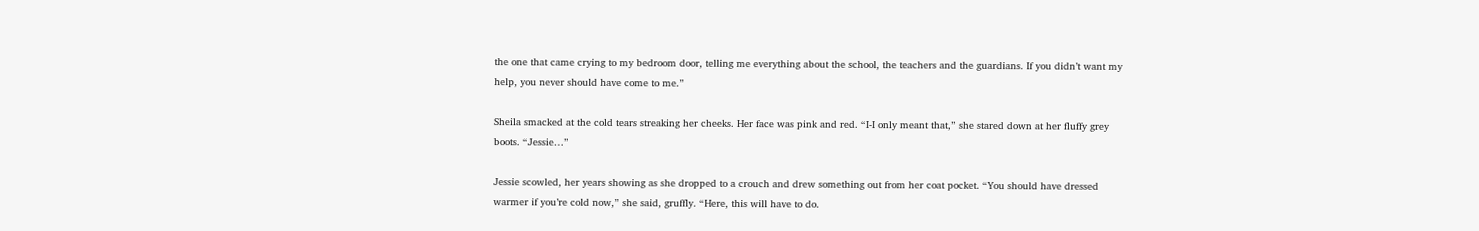the one that came crying to my bedroom door, telling me everything about the school, the teachers and the guardians. If you didn’t want my help, you never should have come to me.”

Sheila smacked at the cold tears streaking her cheeks. Her face was pink and red. “I-I only meant that,” she stared down at her fluffy grey boots. “Jessie…”

Jessie scowled, her years showing as she dropped to a crouch and drew something out from her coat pocket. “You should have dressed warmer if you’re cold now,” she said, gruffly. “Here, this will have to do.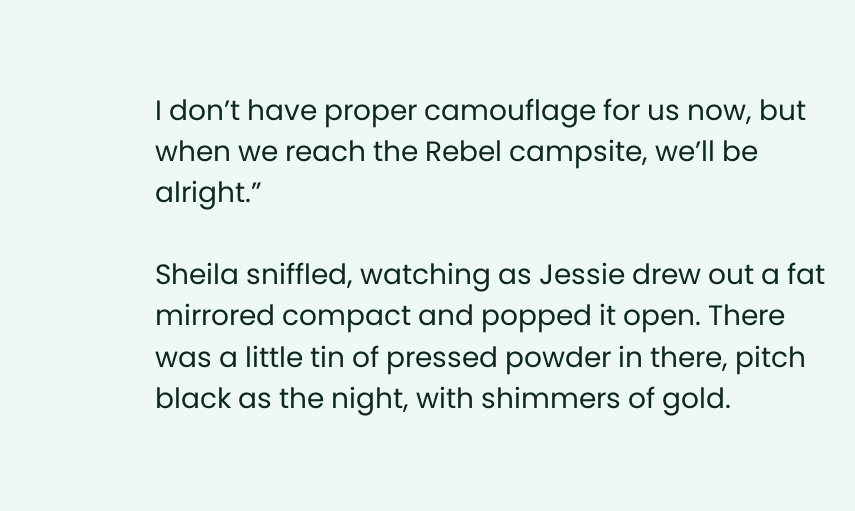I don’t have proper camouflage for us now, but when we reach the Rebel campsite, we’ll be alright.”

Sheila sniffled, watching as Jessie drew out a fat mirrored compact and popped it open. There was a little tin of pressed powder in there, pitch black as the night, with shimmers of gold.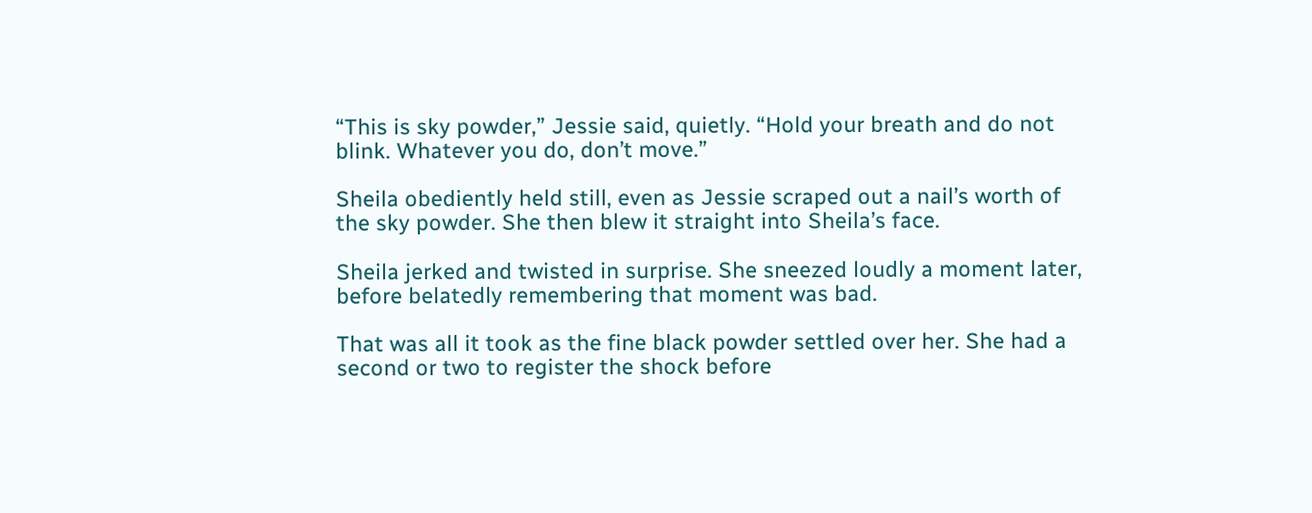“This is sky powder,” Jessie said, quietly. “Hold your breath and do not blink. Whatever you do, don’t move.”

Sheila obediently held still, even as Jessie scraped out a nail’s worth of the sky powder. She then blew it straight into Sheila’s face.

Sheila jerked and twisted in surprise. She sneezed loudly a moment later, before belatedly remembering that moment was bad.

That was all it took as the fine black powder settled over her. She had a second or two to register the shock before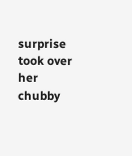surprise took over her chubby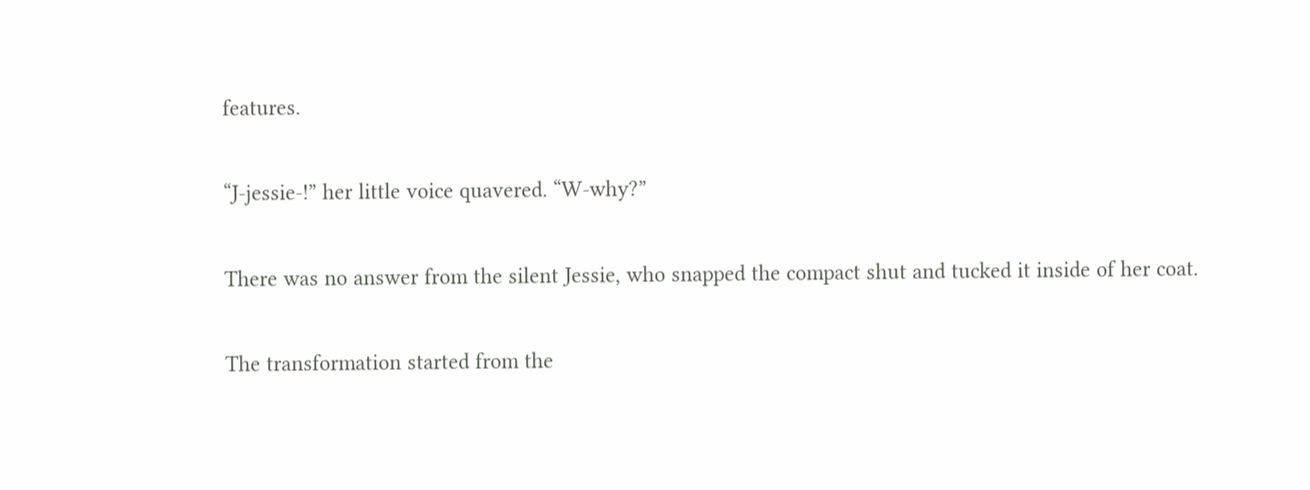features.

“J-jessie-!” her little voice quavered. “W-why?”

There was no answer from the silent Jessie, who snapped the compact shut and tucked it inside of her coat.

The transformation started from the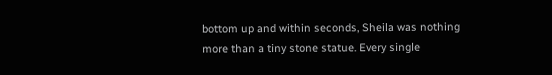bottom up and within seconds, Sheila was nothing more than a tiny stone statue. Every single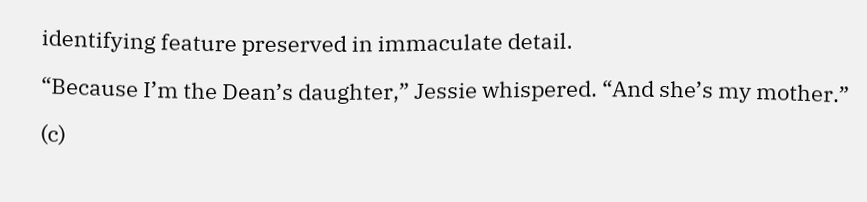identifying feature preserved in immaculate detail.

“Because I’m the Dean’s daughter,” Jessie whispered. “And she’s my mother.”

(c)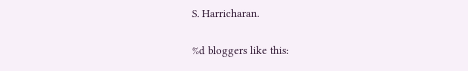S. Harricharan.

%d bloggers like this: